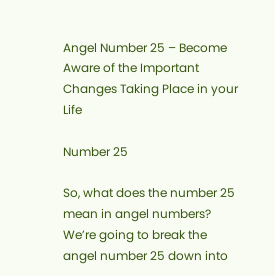Angel Number 25 – Become Aware of the Important Changes Taking Place in your Life

Number 25

So, what does the number 25 mean in angel numbers? We’re going to break the angel number 25 down into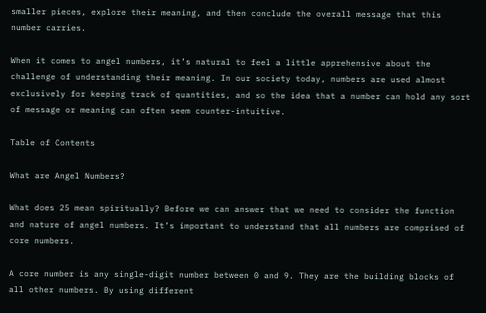smaller pieces, explore their meaning, and then conclude the overall message that this number carries.

When it comes to angel numbers, it’s natural to feel a little apprehensive about the challenge of understanding their meaning. In our society today, numbers are used almost exclusively for keeping track of quantities, and so the idea that a number can hold any sort of message or meaning can often seem counter-intuitive.

Table of Contents

What are Angel Numbers?

What does 25 mean spiritually? Before we can answer that we need to consider the function and nature of angel numbers. It’s important to understand that all numbers are comprised of core numbers.

A core number is any single-digit number between 0 and 9. They are the building blocks of all other numbers. By using different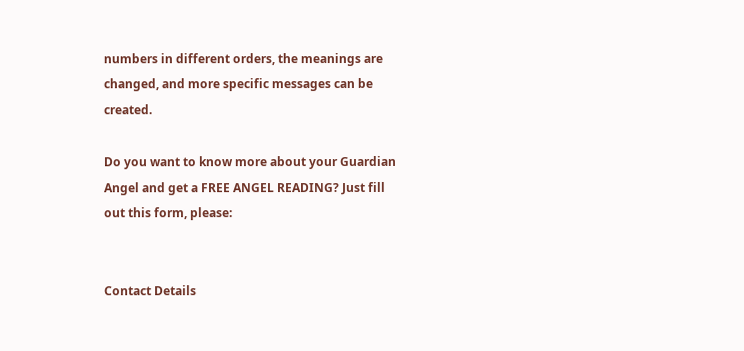numbers in different orders, the meanings are changed, and more specific messages can be created.

Do you want to know more about your Guardian Angel and get a FREE ANGEL READING? Just fill out this form, please:


Contact Details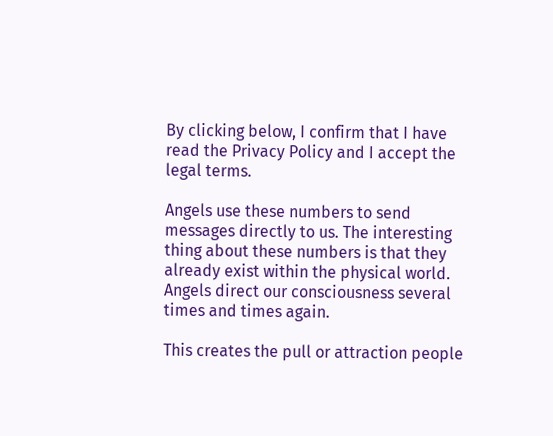By clicking below, I confirm that I have read the Privacy Policy and I accept the legal terms.

Angels use these numbers to send messages directly to us. The interesting thing about these numbers is that they already exist within the physical world. Angels direct our consciousness several times and times again.

This creates the pull or attraction people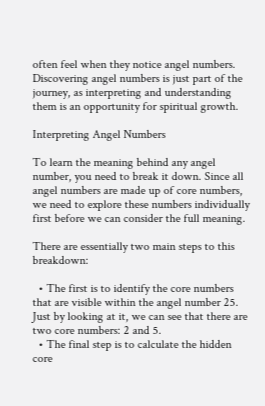often feel when they notice angel numbers. Discovering angel numbers is just part of the journey, as interpreting and understanding them is an opportunity for spiritual growth.

Interpreting Angel Numbers

To learn the meaning behind any angel number, you need to break it down. Since all angel numbers are made up of core numbers, we need to explore these numbers individually first before we can consider the full meaning.

There are essentially two main steps to this breakdown:

  • The first is to identify the core numbers that are visible within the angel number 25. Just by looking at it, we can see that there are two core numbers: 2 and 5.
  • The final step is to calculate the hidden core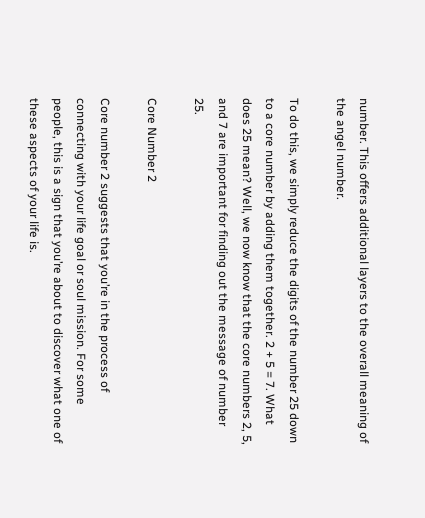number. This offers additional layers to the overall meaning of the angel number.

To do this, we simply reduce the digits of the number 25 down to a core number by adding them together. 2 + 5 = 7. What does 25 mean? Well, we now know that the core numbers 2, 5, and 7 are important for finding out the message of number 25.

Core Number 2

Core number 2 suggests that you’re in the process of connecting with your life goal or soul mission. For some people, this is a sign that you’re about to discover what one of these aspects of your life is.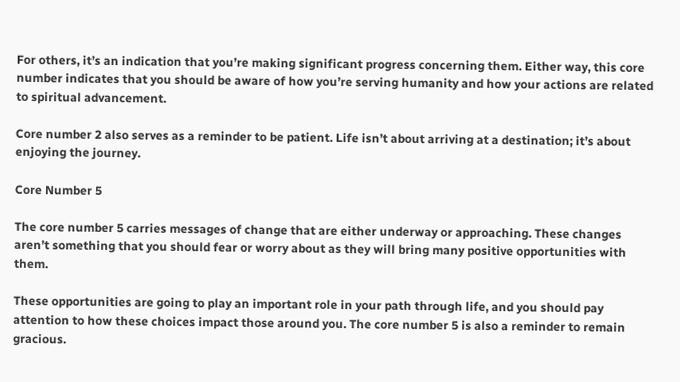For others, it’s an indication that you’re making significant progress concerning them. Either way, this core number indicates that you should be aware of how you’re serving humanity and how your actions are related to spiritual advancement.

Core number 2 also serves as a reminder to be patient. Life isn’t about arriving at a destination; it’s about enjoying the journey.

Core Number 5

The core number 5 carries messages of change that are either underway or approaching. These changes aren’t something that you should fear or worry about as they will bring many positive opportunities with them.

These opportunities are going to play an important role in your path through life, and you should pay attention to how these choices impact those around you. The core number 5 is also a reminder to remain gracious.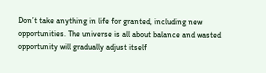Don’t take anything in life for granted, including new opportunities. The universe is all about balance and wasted opportunity will gradually adjust itself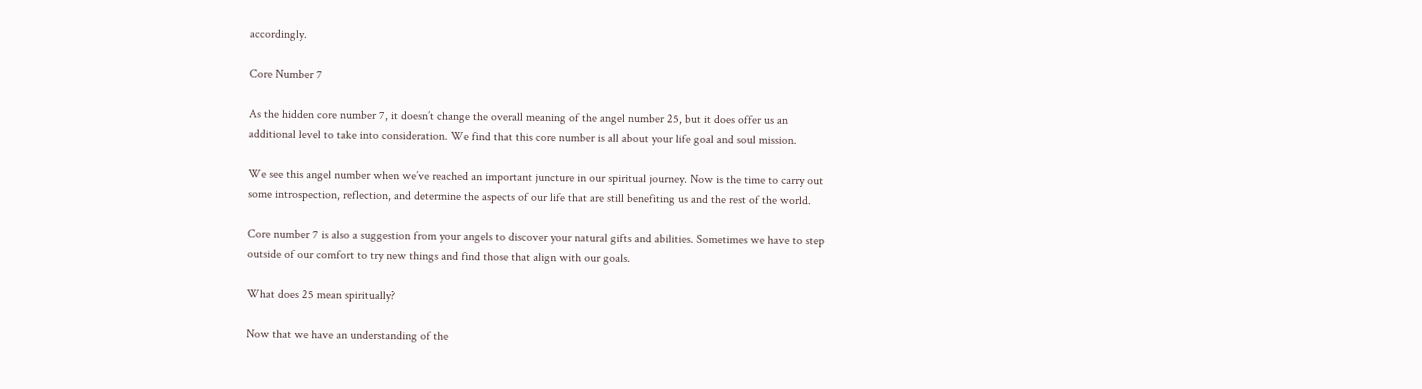accordingly.

Core Number 7

As the hidden core number 7, it doesn’t change the overall meaning of the angel number 25, but it does offer us an additional level to take into consideration. We find that this core number is all about your life goal and soul mission.

We see this angel number when we’ve reached an important juncture in our spiritual journey. Now is the time to carry out some introspection, reflection, and determine the aspects of our life that are still benefiting us and the rest of the world.

Core number 7 is also a suggestion from your angels to discover your natural gifts and abilities. Sometimes we have to step outside of our comfort to try new things and find those that align with our goals.

What does 25 mean spiritually?

Now that we have an understanding of the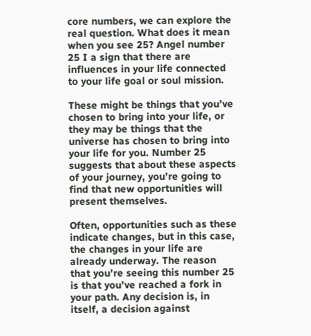core numbers, we can explore the real question. What does it mean when you see 25? Angel number 25 I a sign that there are influences in your life connected to your life goal or soul mission.

These might be things that you’ve chosen to bring into your life, or they may be things that the universe has chosen to bring into your life for you. Number 25 suggests that about these aspects of your journey, you’re going to find that new opportunities will present themselves.

Often, opportunities such as these indicate changes, but in this case, the changes in your life are already underway. The reason that you’re seeing this number 25 is that you’ve reached a fork in your path. Any decision is, in itself, a decision against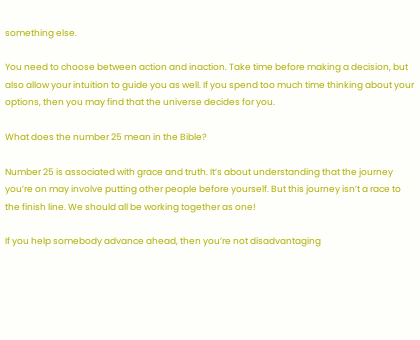something else.

You need to choose between action and inaction. Take time before making a decision, but also allow your intuition to guide you as well. If you spend too much time thinking about your options, then you may find that the universe decides for you.

What does the number 25 mean in the Bible?

Number 25 is associated with grace and truth. It’s about understanding that the journey you’re on may involve putting other people before yourself. But this journey isn’t a race to the finish line. We should all be working together as one!

If you help somebody advance ahead, then you’re not disadvantaging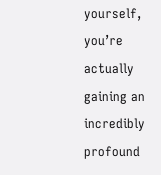yourself, you’re actually gaining an incredibly profound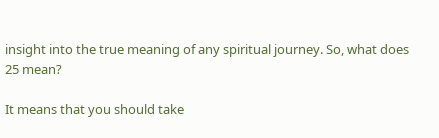insight into the true meaning of any spiritual journey. So, what does 25 mean?

It means that you should take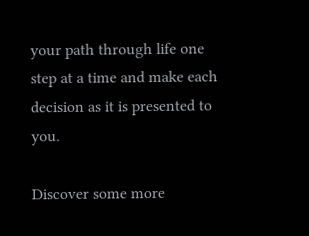your path through life one step at a time and make each decision as it is presented to you.

Discover some more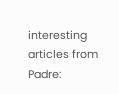interesting articles from Padre: